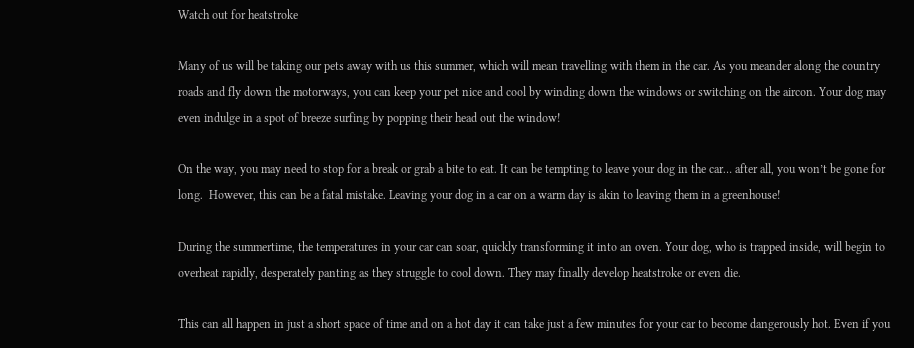Watch out for heatstroke

Many of us will be taking our pets away with us this summer, which will mean travelling with them in the car. As you meander along the country roads and fly down the motorways, you can keep your pet nice and cool by winding down the windows or switching on the aircon. Your dog may even indulge in a spot of breeze surfing by popping their head out the window!

On the way, you may need to stop for a break or grab a bite to eat. It can be tempting to leave your dog in the car… after all, you won’t be gone for long.  However, this can be a fatal mistake. Leaving your dog in a car on a warm day is akin to leaving them in a greenhouse!

During the summertime, the temperatures in your car can soar, quickly transforming it into an oven. Your dog, who is trapped inside, will begin to overheat rapidly, desperately panting as they struggle to cool down. They may finally develop heatstroke or even die.

This can all happen in just a short space of time and on a hot day it can take just a few minutes for your car to become dangerously hot. Even if you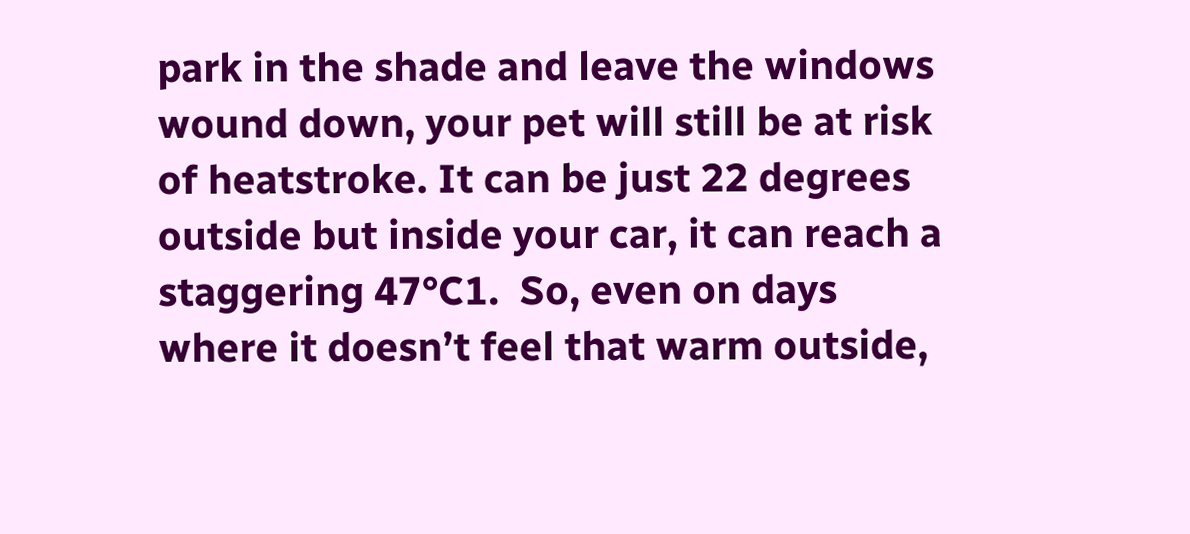park in the shade and leave the windows wound down, your pet will still be at risk of heatstroke. It can be just 22 degrees outside but inside your car, it can reach a staggering 47°C1.  So, even on days where it doesn’t feel that warm outside,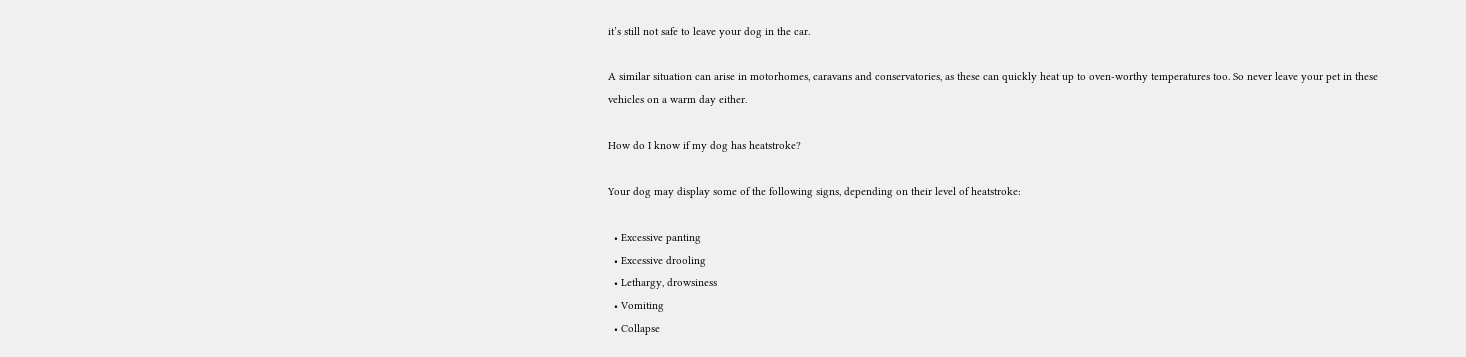it’s still not safe to leave your dog in the car.

A similar situation can arise in motorhomes, caravans and conservatories, as these can quickly heat up to oven-worthy temperatures too. So never leave your pet in these vehicles on a warm day either.

How do I know if my dog has heatstroke?

Your dog may display some of the following signs, depending on their level of heatstroke:

  • Excessive panting
  • Excessive drooling
  • Lethargy, drowsiness
  • Vomiting
  • Collapse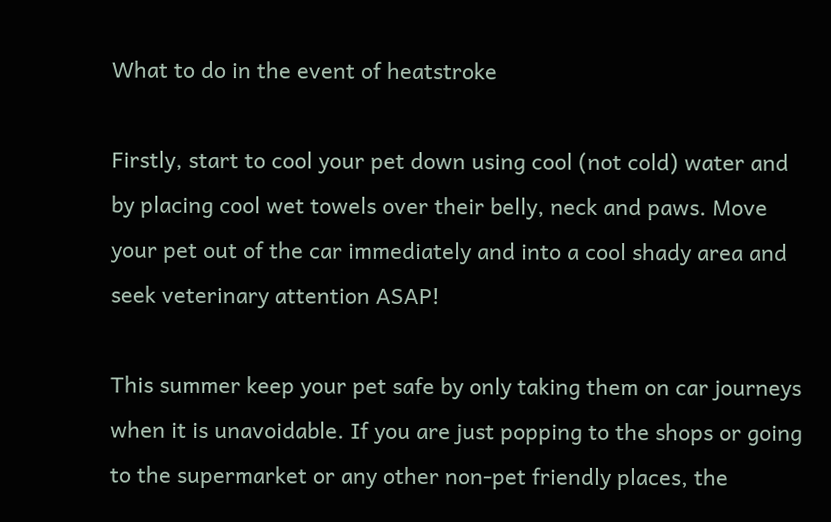What to do in the event of heatstroke

Firstly, start to cool your pet down using cool (not cold) water and by placing cool wet towels over their belly, neck and paws. Move your pet out of the car immediately and into a cool shady area and seek veterinary attention ASAP!

This summer keep your pet safe by only taking them on car journeys when it is unavoidable. If you are just popping to the shops or going to the supermarket or any other non-pet friendly places, the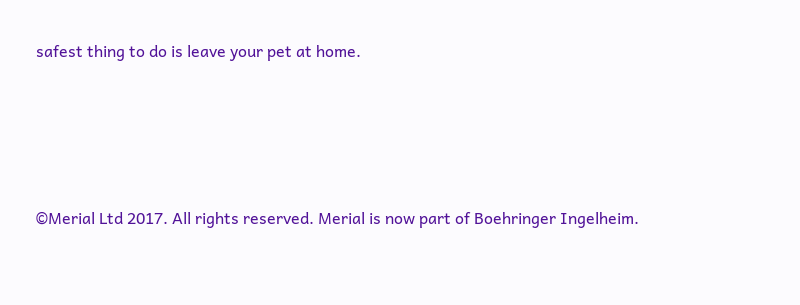safest thing to do is leave your pet at home.




©Merial Ltd 2017. All rights reserved. Merial is now part of Boehringer Ingelheim.